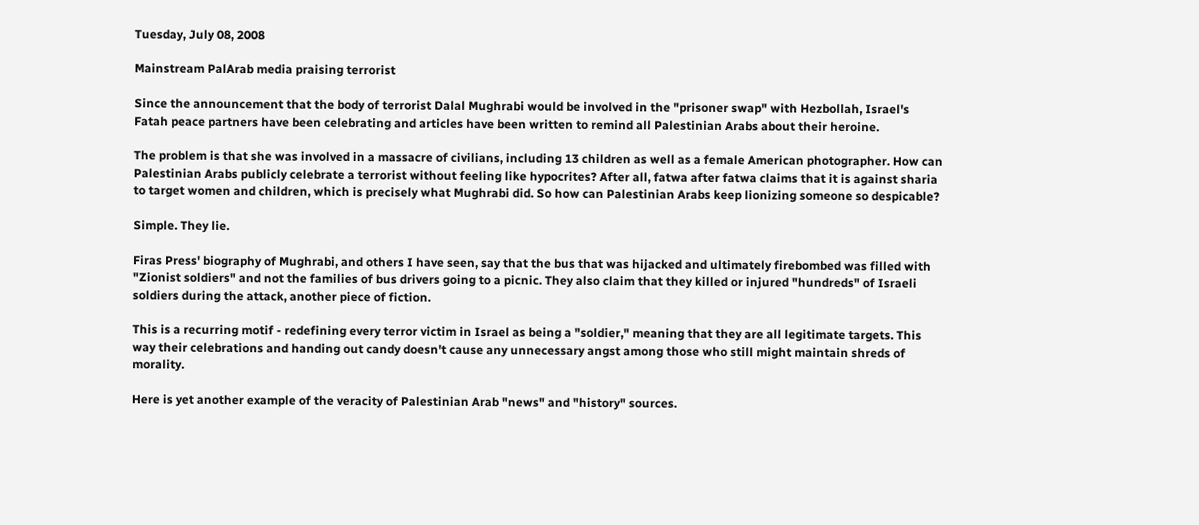Tuesday, July 08, 2008

Mainstream PalArab media praising terrorist

Since the announcement that the body of terrorist Dalal Mughrabi would be involved in the "prisoner swap" with Hezbollah, Israel's Fatah peace partners have been celebrating and articles have been written to remind all Palestinian Arabs about their heroine.

The problem is that she was involved in a massacre of civilians, including 13 children as well as a female American photographer. How can Palestinian Arabs publicly celebrate a terrorist without feeling like hypocrites? After all, fatwa after fatwa claims that it is against sharia to target women and children, which is precisely what Mughrabi did. So how can Palestinian Arabs keep lionizing someone so despicable?

Simple. They lie.

Firas Press' biography of Mughrabi, and others I have seen, say that the bus that was hijacked and ultimately firebombed was filled with "Zionist soldiers" and not the families of bus drivers going to a picnic. They also claim that they killed or injured "hundreds" of Israeli soldiers during the attack, another piece of fiction.

This is a recurring motif - redefining every terror victim in Israel as being a "soldier," meaning that they are all legitimate targets. This way their celebrations and handing out candy doesn't cause any unnecessary angst among those who still might maintain shreds of morality.

Here is yet another example of the veracity of Palestinian Arab "news" and "history" sources.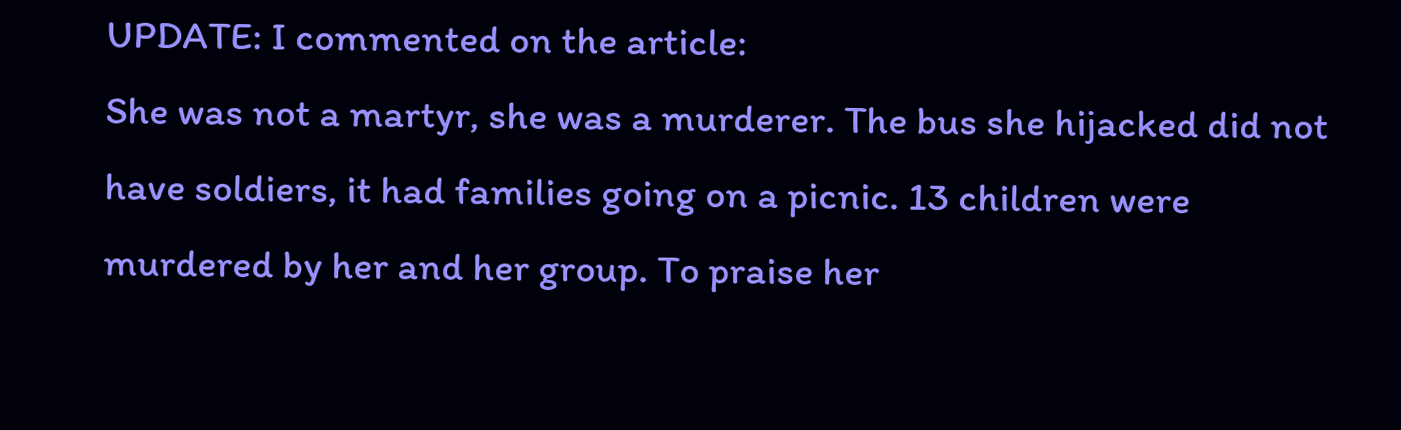UPDATE: I commented on the article:
She was not a martyr, she was a murderer. The bus she hijacked did not have soldiers, it had families going on a picnic. 13 children were murdered by her and her group. To praise her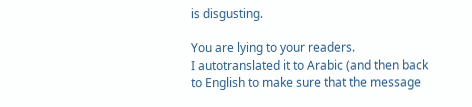is disgusting.

You are lying to your readers.
I autotranslated it to Arabic (and then back to English to make sure that the message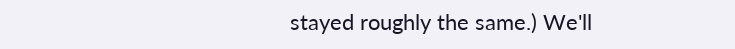stayed roughly the same.) We'll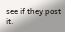see if they post it.